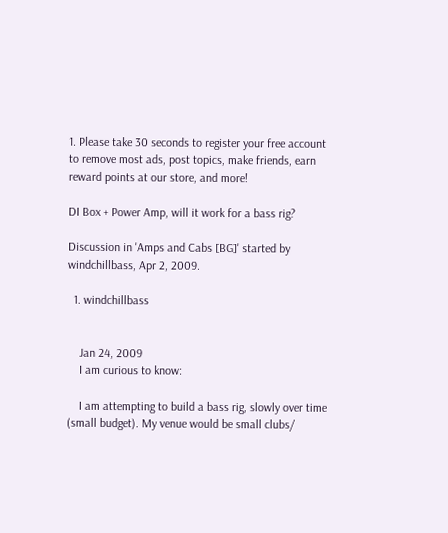1. Please take 30 seconds to register your free account to remove most ads, post topics, make friends, earn reward points at our store, and more!

DI Box + Power Amp, will it work for a bass rig?

Discussion in 'Amps and Cabs [BG]' started by windchillbass, Apr 2, 2009.

  1. windchillbass


    Jan 24, 2009
    I am curious to know:

    I am attempting to build a bass rig, slowly over time (small budget). My venue would be small clubs/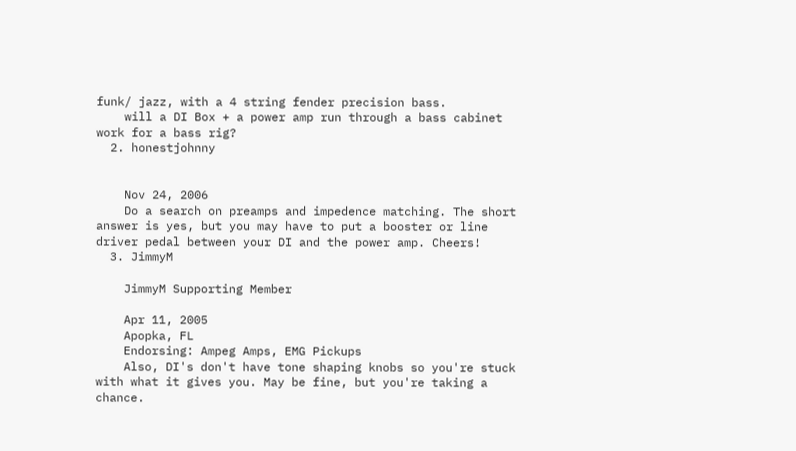funk/ jazz, with a 4 string fender precision bass.
    will a DI Box + a power amp run through a bass cabinet work for a bass rig?
  2. honestjohnny


    Nov 24, 2006
    Do a search on preamps and impedence matching. The short answer is yes, but you may have to put a booster or line driver pedal between your DI and the power amp. Cheers!
  3. JimmyM

    JimmyM Supporting Member

    Apr 11, 2005
    Apopka, FL
    Endorsing: Ampeg Amps, EMG Pickups
    Also, DI's don't have tone shaping knobs so you're stuck with what it gives you. May be fine, but you're taking a chance.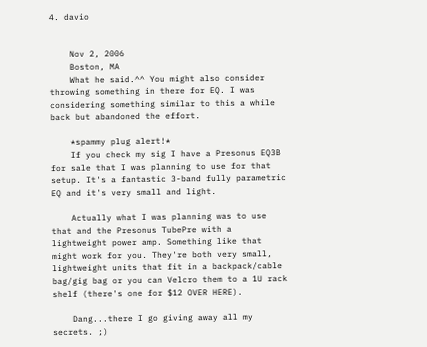4. davio


    Nov 2, 2006
    Boston, MA
    What he said.^^ You might also consider throwing something in there for EQ. I was considering something similar to this a while back but abandoned the effort.

    *spammy plug alert!*
    If you check my sig I have a Presonus EQ3B for sale that I was planning to use for that setup. It's a fantastic 3-band fully parametric EQ and it's very small and light.

    Actually what I was planning was to use that and the Presonus TubePre with a lightweight power amp. Something like that might work for you. They're both very small, lightweight units that fit in a backpack/cable bag/gig bag or you can Velcro them to a 1U rack shelf (there's one for $12 OVER HERE).

    Dang...there I go giving away all my secrets. ;)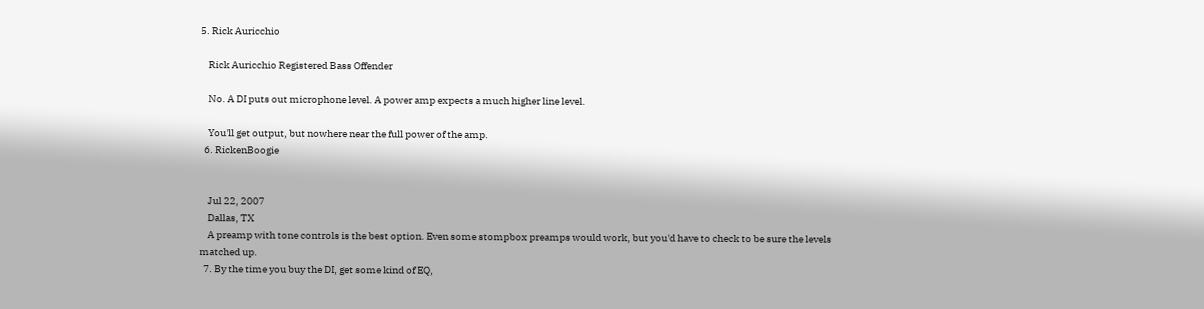5. Rick Auricchio

    Rick Auricchio Registered Bass Offender

    No. A DI puts out microphone level. A power amp expects a much higher line level.

    You'll get output, but nowhere near the full power of the amp.
  6. RickenBoogie


    Jul 22, 2007
    Dallas, TX
    A preamp with tone controls is the best option. Even some stompbox preamps would work, but you'd have to check to be sure the levels matched up.
  7. By the time you buy the DI, get some kind of EQ,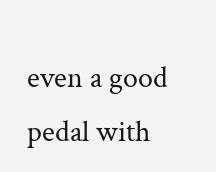even a good pedal with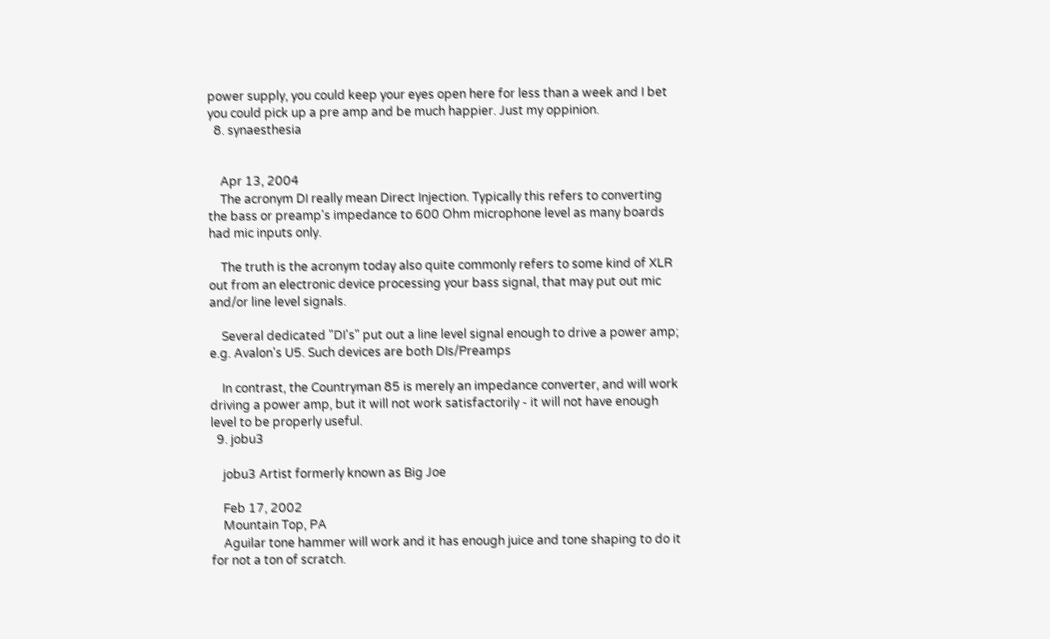power supply, you could keep your eyes open here for less than a week and I bet you could pick up a pre amp and be much happier. Just my oppinion.
  8. synaesthesia


    Apr 13, 2004
    The acronym DI really mean Direct Injection. Typically this refers to converting the bass or preamp's impedance to 600 Ohm microphone level as many boards had mic inputs only.

    The truth is the acronym today also quite commonly refers to some kind of XLR out from an electronic device processing your bass signal, that may put out mic and/or line level signals.

    Several dedicated "DI's" put out a line level signal enough to drive a power amp; e.g. Avalon's U5. Such devices are both DIs/Preamps

    In contrast, the Countryman 85 is merely an impedance converter, and will work driving a power amp, but it will not work satisfactorily - it will not have enough level to be properly useful.
  9. jobu3

    jobu3 Artist formerly known as Big Joe

    Feb 17, 2002
    Mountain Top, PA
    Aguilar tone hammer will work and it has enough juice and tone shaping to do it for not a ton of scratch.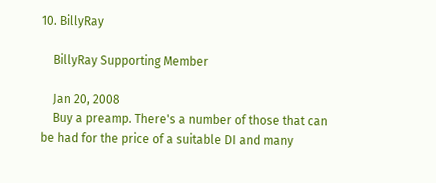10. BillyRay

    BillyRay Supporting Member

    Jan 20, 2008
    Buy a preamp. There's a number of those that can be had for the price of a suitable DI and many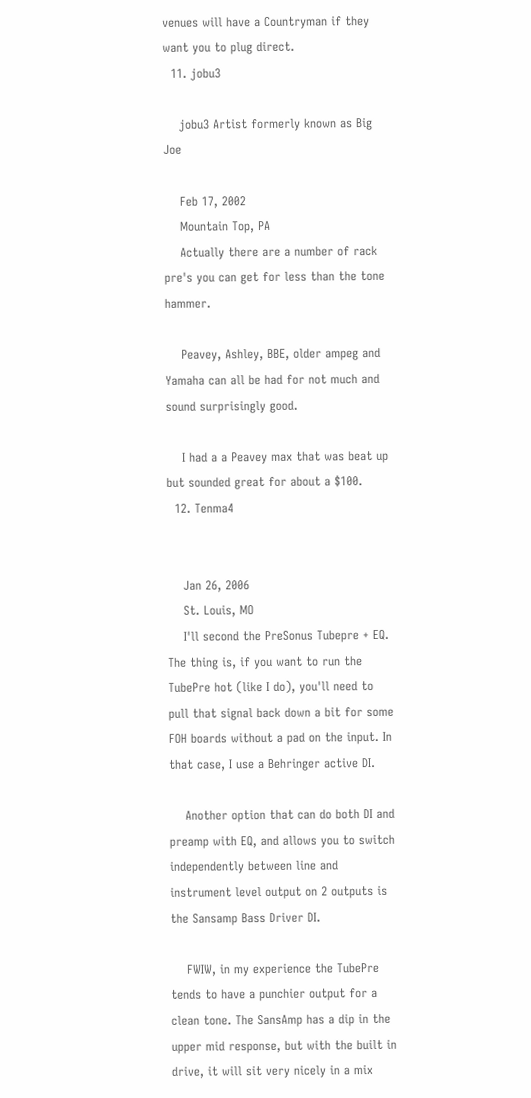venues will have a Countryman if they want you to plug direct.
  11. jobu3

    jobu3 Artist formerly known as Big Joe

    Feb 17, 2002
    Mountain Top, PA
    Actually there are a number of rack pre's you can get for less than the tone hammer.

    Peavey, Ashley, BBE, older ampeg and Yamaha can all be had for not much and sound surprisingly good.

    I had a a Peavey max that was beat up but sounded great for about a $100.
  12. Tenma4


    Jan 26, 2006
    St. Louis, MO
    I'll second the PreSonus Tubepre + EQ. The thing is, if you want to run the TubePre hot (like I do), you'll need to pull that signal back down a bit for some FOH boards without a pad on the input. In that case, I use a Behringer active DI.

    Another option that can do both DI and preamp with EQ, and allows you to switch independently between line and instrument level output on 2 outputs is the Sansamp Bass Driver DI.

    FWIW, in my experience the TubePre tends to have a punchier output for a clean tone. The SansAmp has a dip in the upper mid response, but with the built in drive, it will sit very nicely in a mix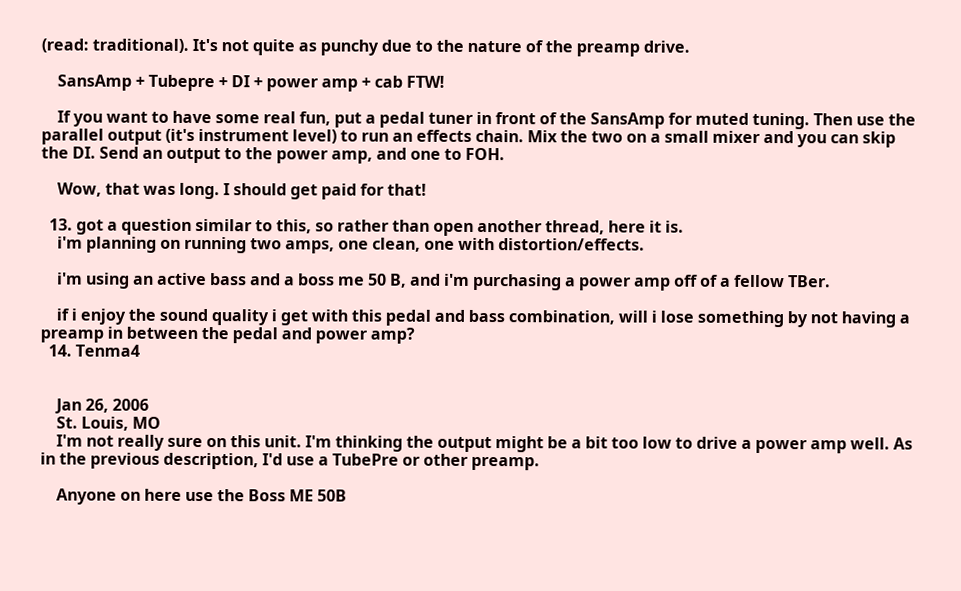(read: traditional). It's not quite as punchy due to the nature of the preamp drive.

    SansAmp + Tubepre + DI + power amp + cab FTW!

    If you want to have some real fun, put a pedal tuner in front of the SansAmp for muted tuning. Then use the parallel output (it's instrument level) to run an effects chain. Mix the two on a small mixer and you can skip the DI. Send an output to the power amp, and one to FOH.

    Wow, that was long. I should get paid for that!

  13. got a question similar to this, so rather than open another thread, here it is.
    i'm planning on running two amps, one clean, one with distortion/effects.

    i'm using an active bass and a boss me 50 B, and i'm purchasing a power amp off of a fellow TBer.

    if i enjoy the sound quality i get with this pedal and bass combination, will i lose something by not having a preamp in between the pedal and power amp?
  14. Tenma4


    Jan 26, 2006
    St. Louis, MO
    I'm not really sure on this unit. I'm thinking the output might be a bit too low to drive a power amp well. As in the previous description, I'd use a TubePre or other preamp.

    Anyone on here use the Boss ME 50B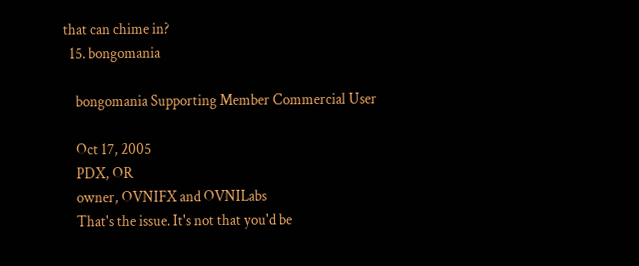that can chime in?
  15. bongomania

    bongomania Supporting Member Commercial User

    Oct 17, 2005
    PDX, OR
    owner, OVNIFX and OVNILabs
    That's the issue. It's not that you'd be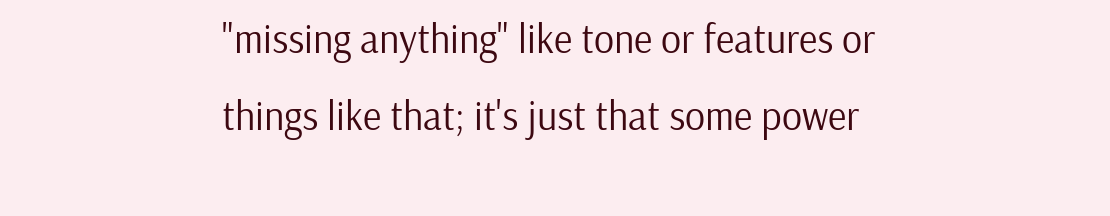"missing anything" like tone or features or things like that; it's just that some power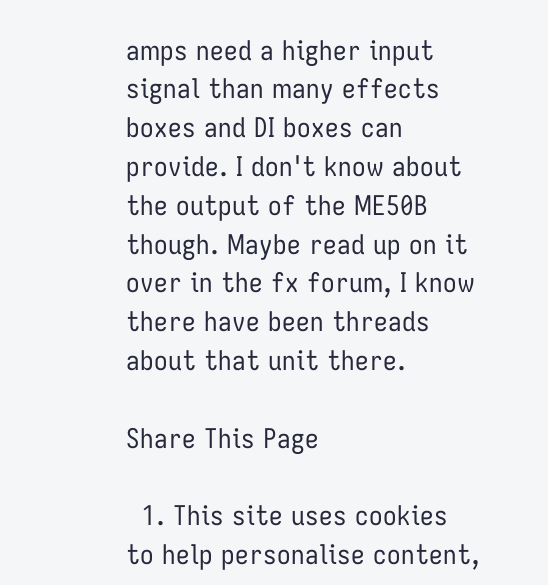amps need a higher input signal than many effects boxes and DI boxes can provide. I don't know about the output of the ME50B though. Maybe read up on it over in the fx forum, I know there have been threads about that unit there.

Share This Page

  1. This site uses cookies to help personalise content,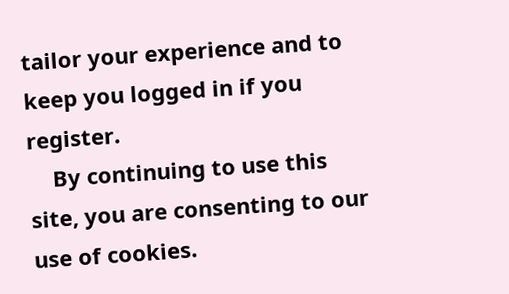tailor your experience and to keep you logged in if you register.
    By continuing to use this site, you are consenting to our use of cookies.